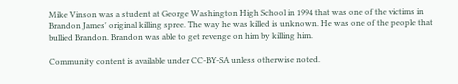Mike Vinson was a student at George Washington High School in 1994 that was one of the victims in Brandon James' original killing spree. The way he was killed is unknown. He was one of the people that bullied Brandon. Brandon was able to get revenge on him by killing him.

Community content is available under CC-BY-SA unless otherwise noted.